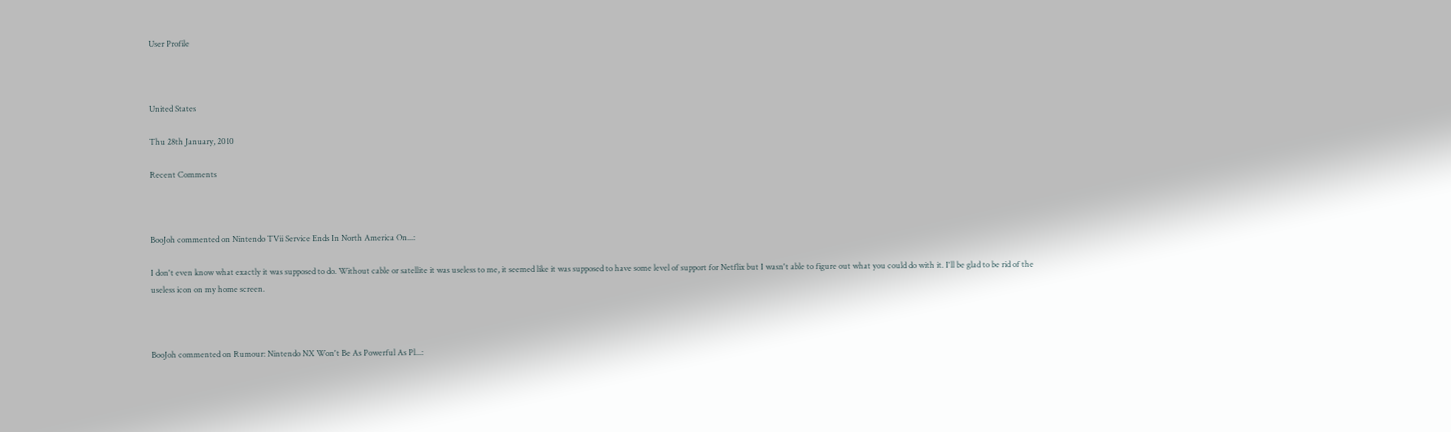User Profile



United States

Thu 28th January, 2010

Recent Comments



BooJoh commented on Nintendo TVii Service Ends In North America On...:

I don't even know what exactly it was supposed to do. Without cable or satellite it was useless to me, it seemed like it was supposed to have some level of support for Netflix but I wasn't able to figure out what you could do with it. I'll be glad to be rid of the useless icon on my home screen.



BooJoh commented on Rumour: Nintendo NX Won't Be As Powerful As Pl...: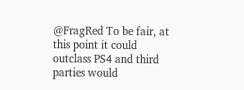@FragRed To be fair, at this point it could outclass PS4 and third parties would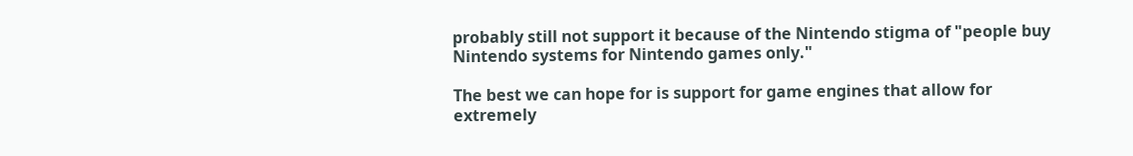probably still not support it because of the Nintendo stigma of "people buy Nintendo systems for Nintendo games only."

The best we can hope for is support for game engines that allow for extremely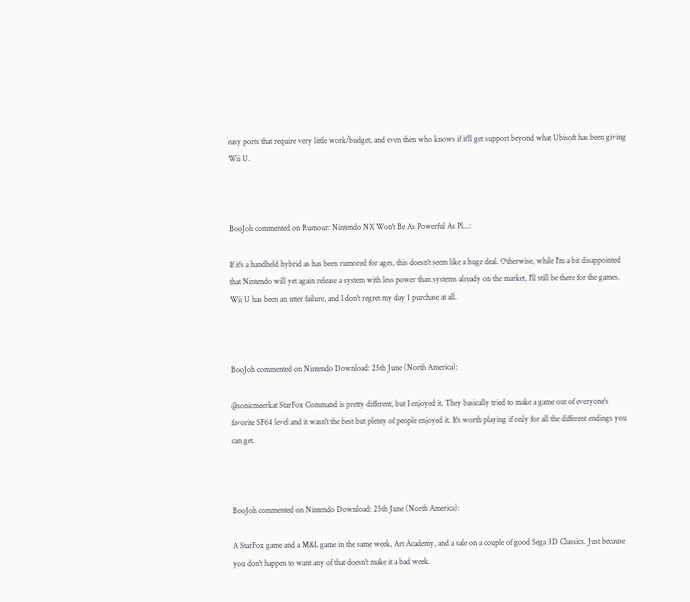easy ports that require very little work/budget, and even then who knows if it'll get support beyond what Ubisoft has been giving Wii U.



BooJoh commented on Rumour: Nintendo NX Won't Be As Powerful As Pl...:

If it's a handheld hybrid as has been rumored for ages, this doesn't seem like a huge deal. Otherwise, while I'm a bit disappointed that Nintendo will yet again release a system with less power than systems already on the market, I'll still be there for the games. Wii U has been an utter failure, and I don't regret my day 1 purchase at all.



BooJoh commented on Nintendo Download: 25th June (North America):

@sonicmeerkat StarFox Command is pretty different, but I enjoyed it. They basically tried to make a game out of everyone's favorite SF64 level and it wasn't the best but plenty of people enjoyed it. It's worth playing if only for all the different endings you can get.



BooJoh commented on Nintendo Download: 25th June (North America):

A StarFox game and a M&L game in the same week, Art Academy, and a sale on a couple of good Sega 3D Classics. Just because you don't happen to want any of that doesn't make it a bad week.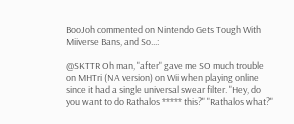BooJoh commented on Nintendo Gets Tough With Miiverse Bans, and So...:

@SKTTR Oh man, "after" gave me SO much trouble on MHTri (NA version) on Wii when playing online since it had a single universal swear filter. "Hey, do you want to do Rathalos ***** this?" "Rathalos what?"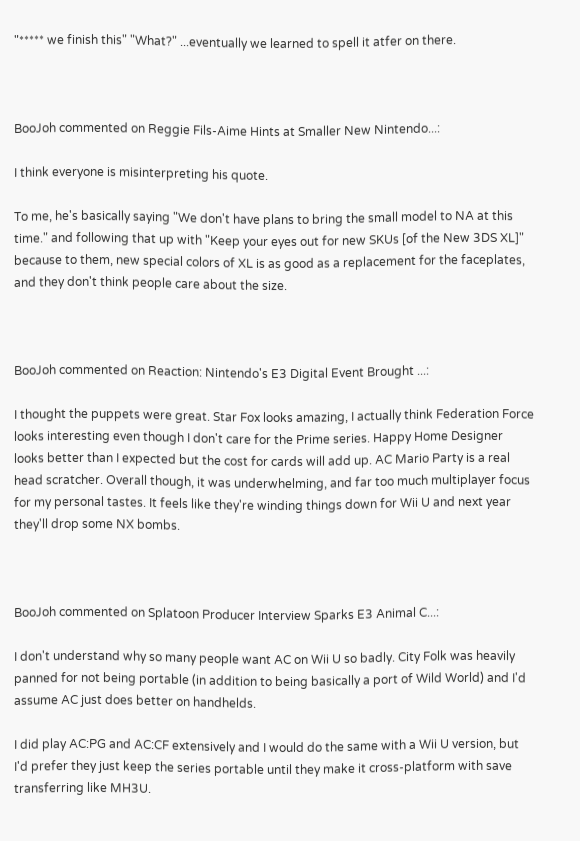"***** we finish this" "What?" ...eventually we learned to spell it atfer on there.



BooJoh commented on Reggie Fils-Aime Hints at Smaller New Nintendo...:

I think everyone is misinterpreting his quote.

To me, he's basically saying "We don't have plans to bring the small model to NA at this time." and following that up with "Keep your eyes out for new SKUs [of the New 3DS XL]" because to them, new special colors of XL is as good as a replacement for the faceplates, and they don't think people care about the size.



BooJoh commented on Reaction: Nintendo's E3 Digital Event Brought ...:

I thought the puppets were great. Star Fox looks amazing, I actually think Federation Force looks interesting even though I don't care for the Prime series. Happy Home Designer looks better than I expected but the cost for cards will add up. AC Mario Party is a real head scratcher. Overall though, it was underwhelming, and far too much multiplayer focus for my personal tastes. It feels like they're winding things down for Wii U and next year they'll drop some NX bombs.



BooJoh commented on Splatoon Producer Interview Sparks E3 Animal C...:

I don't understand why so many people want AC on Wii U so badly. City Folk was heavily panned for not being portable (in addition to being basically a port of Wild World) and I'd assume AC just does better on handhelds.

I did play AC:PG and AC:CF extensively and I would do the same with a Wii U version, but I'd prefer they just keep the series portable until they make it cross-platform with save transferring like MH3U.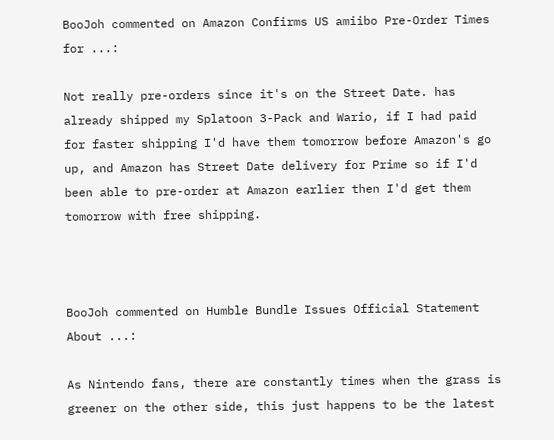BooJoh commented on Amazon Confirms US amiibo Pre-Order Times for ...:

Not really pre-orders since it's on the Street Date. has already shipped my Splatoon 3-Pack and Wario, if I had paid for faster shipping I'd have them tomorrow before Amazon's go up, and Amazon has Street Date delivery for Prime so if I'd been able to pre-order at Amazon earlier then I'd get them tomorrow with free shipping.



BooJoh commented on Humble Bundle Issues Official Statement About ...:

As Nintendo fans, there are constantly times when the grass is greener on the other side, this just happens to be the latest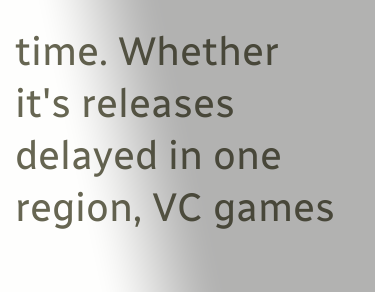time. Whether it's releases delayed in one region, VC games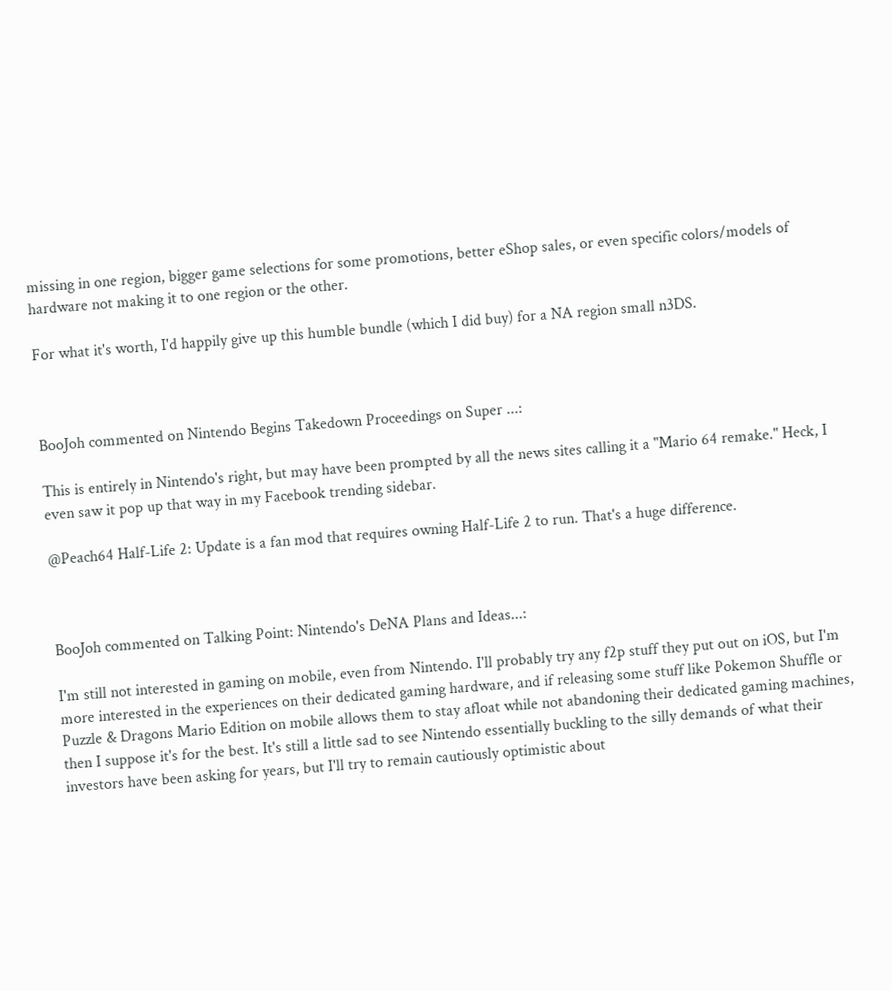missing in one region, bigger game selections for some promotions, better eShop sales, or even specific colors/models of hardware not making it to one region or the other.

For what it's worth, I'd happily give up this humble bundle (which I did buy) for a NA region small n3DS.



BooJoh commented on Nintendo Begins Takedown Proceedings on Super ...:

This is entirely in Nintendo's right, but may have been prompted by all the news sites calling it a "Mario 64 remake." Heck, I even saw it pop up that way in my Facebook trending sidebar.

@Peach64 Half-Life 2: Update is a fan mod that requires owning Half-Life 2 to run. That's a huge difference.



BooJoh commented on Talking Point: Nintendo's DeNA Plans and Ideas...:

I'm still not interested in gaming on mobile, even from Nintendo. I'll probably try any f2p stuff they put out on iOS, but I'm more interested in the experiences on their dedicated gaming hardware, and if releasing some stuff like Pokemon Shuffle or Puzzle & Dragons Mario Edition on mobile allows them to stay afloat while not abandoning their dedicated gaming machines, then I suppose it's for the best. It's still a little sad to see Nintendo essentially buckling to the silly demands of what their investors have been asking for years, but I'll try to remain cautiously optimistic about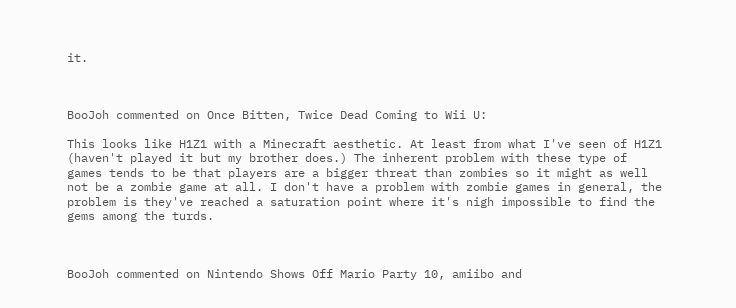it.



BooJoh commented on Once Bitten, Twice Dead Coming to Wii U:

This looks like H1Z1 with a Minecraft aesthetic. At least from what I've seen of H1Z1 (haven't played it but my brother does.) The inherent problem with these type of games tends to be that players are a bigger threat than zombies so it might as well not be a zombie game at all. I don't have a problem with zombie games in general, the problem is they've reached a saturation point where it's nigh impossible to find the gems among the turds.



BooJoh commented on Nintendo Shows Off Mario Party 10, amiibo and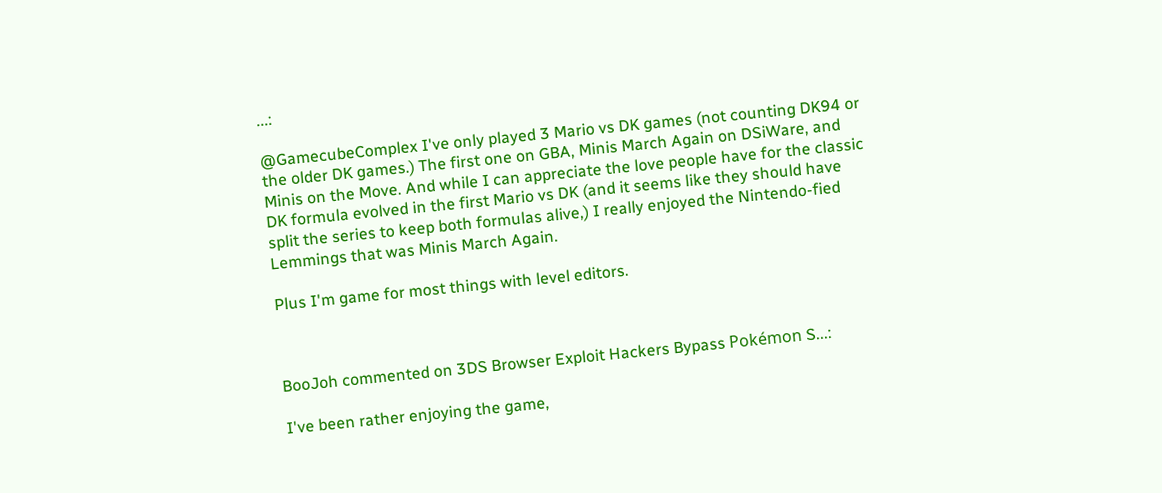...:

@GamecubeComplex I've only played 3 Mario vs DK games (not counting DK94 or the older DK games.) The first one on GBA, Minis March Again on DSiWare, and Minis on the Move. And while I can appreciate the love people have for the classic DK formula evolved in the first Mario vs DK (and it seems like they should have split the series to keep both formulas alive,) I really enjoyed the Nintendo-fied Lemmings that was Minis March Again.

Plus I'm game for most things with level editors.



BooJoh commented on 3DS Browser Exploit Hackers Bypass Pokémon S...:

I've been rather enjoying the game,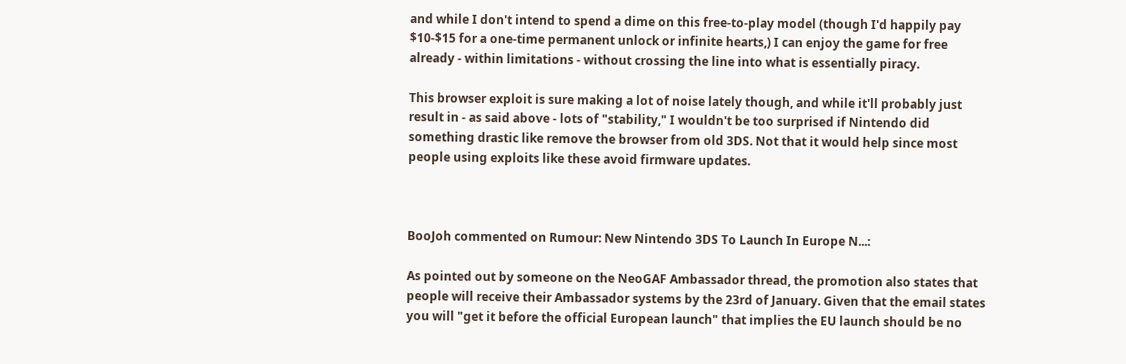and while I don't intend to spend a dime on this free-to-play model (though I'd happily pay $10-$15 for a one-time permanent unlock or infinite hearts,) I can enjoy the game for free already - within limitations - without crossing the line into what is essentially piracy.

This browser exploit is sure making a lot of noise lately though, and while it'll probably just result in - as said above - lots of "stability," I wouldn't be too surprised if Nintendo did something drastic like remove the browser from old 3DS. Not that it would help since most people using exploits like these avoid firmware updates.



BooJoh commented on Rumour: New Nintendo 3DS To Launch In Europe N...:

As pointed out by someone on the NeoGAF Ambassador thread, the promotion also states that people will receive their Ambassador systems by the 23rd of January. Given that the email states you will "get it before the official European launch" that implies the EU launch should be no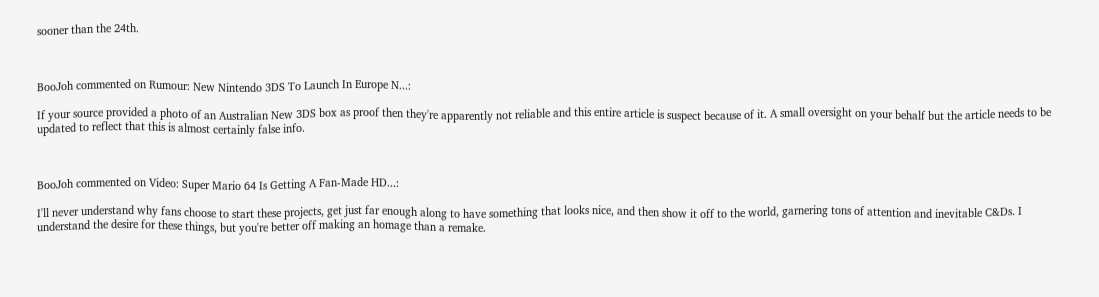sooner than the 24th.



BooJoh commented on Rumour: New Nintendo 3DS To Launch In Europe N...:

If your source provided a photo of an Australian New 3DS box as proof then they're apparently not reliable and this entire article is suspect because of it. A small oversight on your behalf but the article needs to be updated to reflect that this is almost certainly false info.



BooJoh commented on Video: Super Mario 64 Is Getting A Fan-Made HD...:

I'll never understand why fans choose to start these projects, get just far enough along to have something that looks nice, and then show it off to the world, garnering tons of attention and inevitable C&Ds. I understand the desire for these things, but you're better off making an homage than a remake.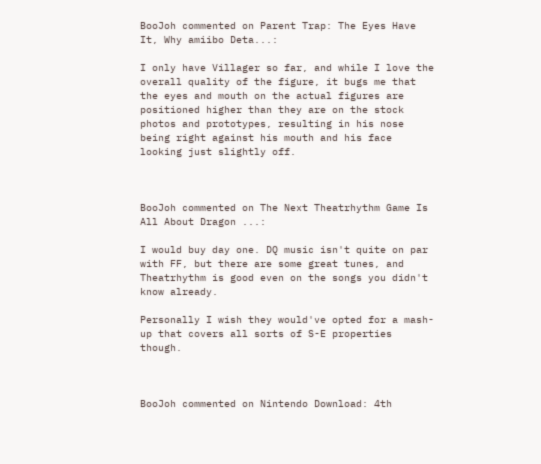BooJoh commented on Parent Trap: The Eyes Have It, Why amiibo Deta...:

I only have Villager so far, and while I love the overall quality of the figure, it bugs me that the eyes and mouth on the actual figures are positioned higher than they are on the stock photos and prototypes, resulting in his nose being right against his mouth and his face looking just slightly off.



BooJoh commented on The Next Theatrhythm Game Is All About Dragon ...:

I would buy day one. DQ music isn't quite on par with FF, but there are some great tunes, and Theatrhythm is good even on the songs you didn't know already.

Personally I wish they would've opted for a mash-up that covers all sorts of S-E properties though.



BooJoh commented on Nintendo Download: 4th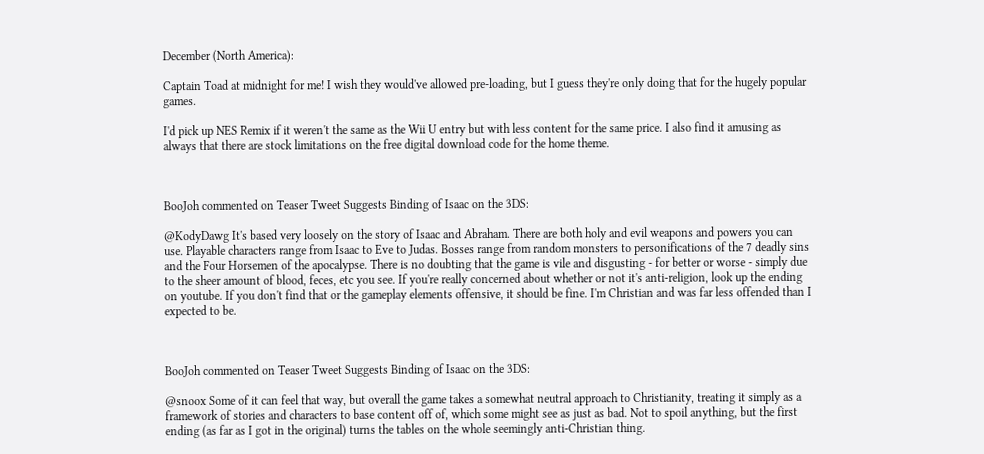December (North America):

Captain Toad at midnight for me! I wish they would've allowed pre-loading, but I guess they're only doing that for the hugely popular games.

I'd pick up NES Remix if it weren't the same as the Wii U entry but with less content for the same price. I also find it amusing as always that there are stock limitations on the free digital download code for the home theme.



BooJoh commented on Teaser Tweet Suggests Binding of Isaac on the 3DS:

@KodyDawg It's based very loosely on the story of Isaac and Abraham. There are both holy and evil weapons and powers you can use. Playable characters range from Isaac to Eve to Judas. Bosses range from random monsters to personifications of the 7 deadly sins and the Four Horsemen of the apocalypse. There is no doubting that the game is vile and disgusting - for better or worse - simply due to the sheer amount of blood, feces, etc you see. If you're really concerned about whether or not it's anti-religion, look up the ending on youtube. If you don't find that or the gameplay elements offensive, it should be fine. I'm Christian and was far less offended than I expected to be.



BooJoh commented on Teaser Tweet Suggests Binding of Isaac on the 3DS:

@snoox Some of it can feel that way, but overall the game takes a somewhat neutral approach to Christianity, treating it simply as a framework of stories and characters to base content off of, which some might see as just as bad. Not to spoil anything, but the first ending (as far as I got in the original) turns the tables on the whole seemingly anti-Christian thing.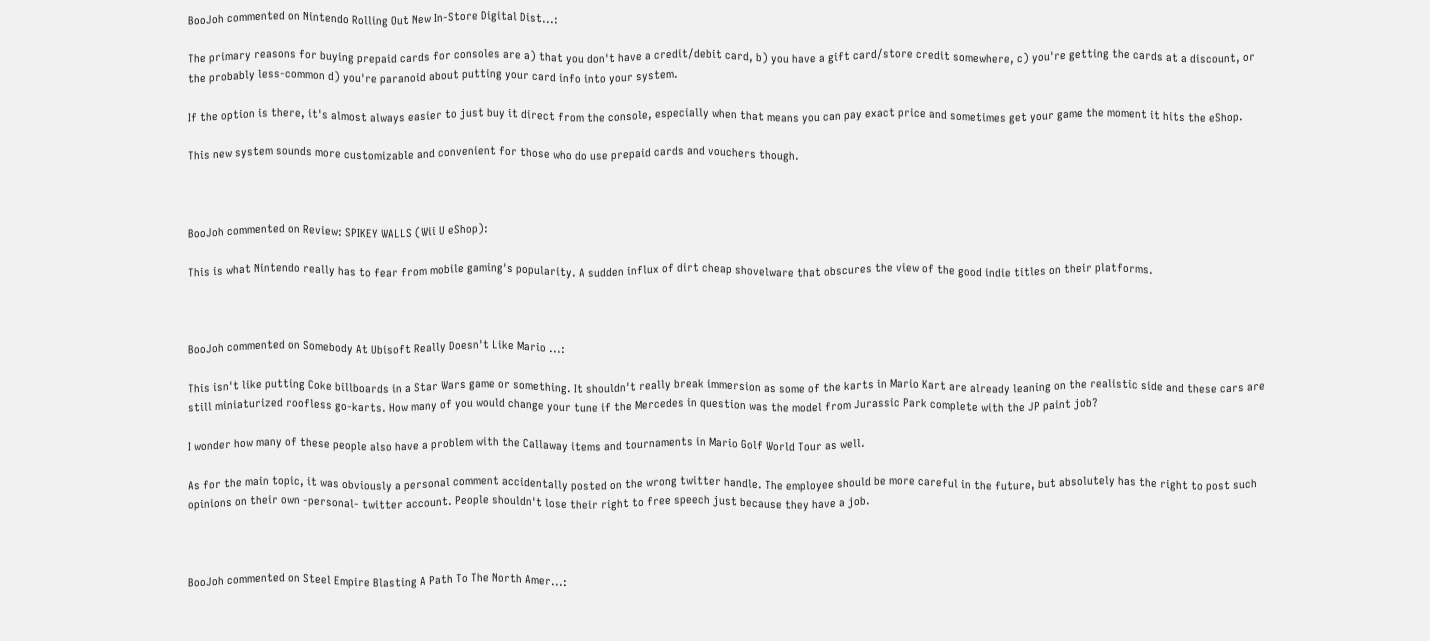BooJoh commented on Nintendo Rolling Out New In-Store Digital Dist...:

The primary reasons for buying prepaid cards for consoles are a) that you don't have a credit/debit card, b) you have a gift card/store credit somewhere, c) you're getting the cards at a discount, or the probably less-common d) you're paranoid about putting your card info into your system.

If the option is there, it's almost always easier to just buy it direct from the console, especially when that means you can pay exact price and sometimes get your game the moment it hits the eShop.

This new system sounds more customizable and convenient for those who do use prepaid cards and vouchers though.



BooJoh commented on Review: SPIKEY WALLS (Wii U eShop):

This is what Nintendo really has to fear from mobile gaming's popularity. A sudden influx of dirt cheap shovelware that obscures the view of the good indie titles on their platforms.



BooJoh commented on Somebody At Ubisoft Really Doesn't Like Mario ...:

This isn't like putting Coke billboards in a Star Wars game or something. It shouldn't really break immersion as some of the karts in Mario Kart are already leaning on the realistic side and these cars are still miniaturized roofless go-karts. How many of you would change your tune if the Mercedes in question was the model from Jurassic Park complete with the JP paint job?

I wonder how many of these people also have a problem with the Callaway items and tournaments in Mario Golf World Tour as well.

As for the main topic, it was obviously a personal comment accidentally posted on the wrong twitter handle. The employee should be more careful in the future, but absolutely has the right to post such opinions on their own -personal- twitter account. People shouldn't lose their right to free speech just because they have a job.



BooJoh commented on Steel Empire Blasting A Path To The North Amer...: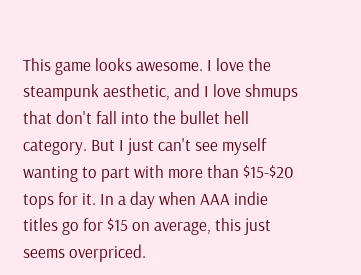This game looks awesome. I love the steampunk aesthetic, and I love shmups that don't fall into the bullet hell category. But I just can't see myself wanting to part with more than $15-$20 tops for it. In a day when AAA indie titles go for $15 on average, this just seems overpriced.